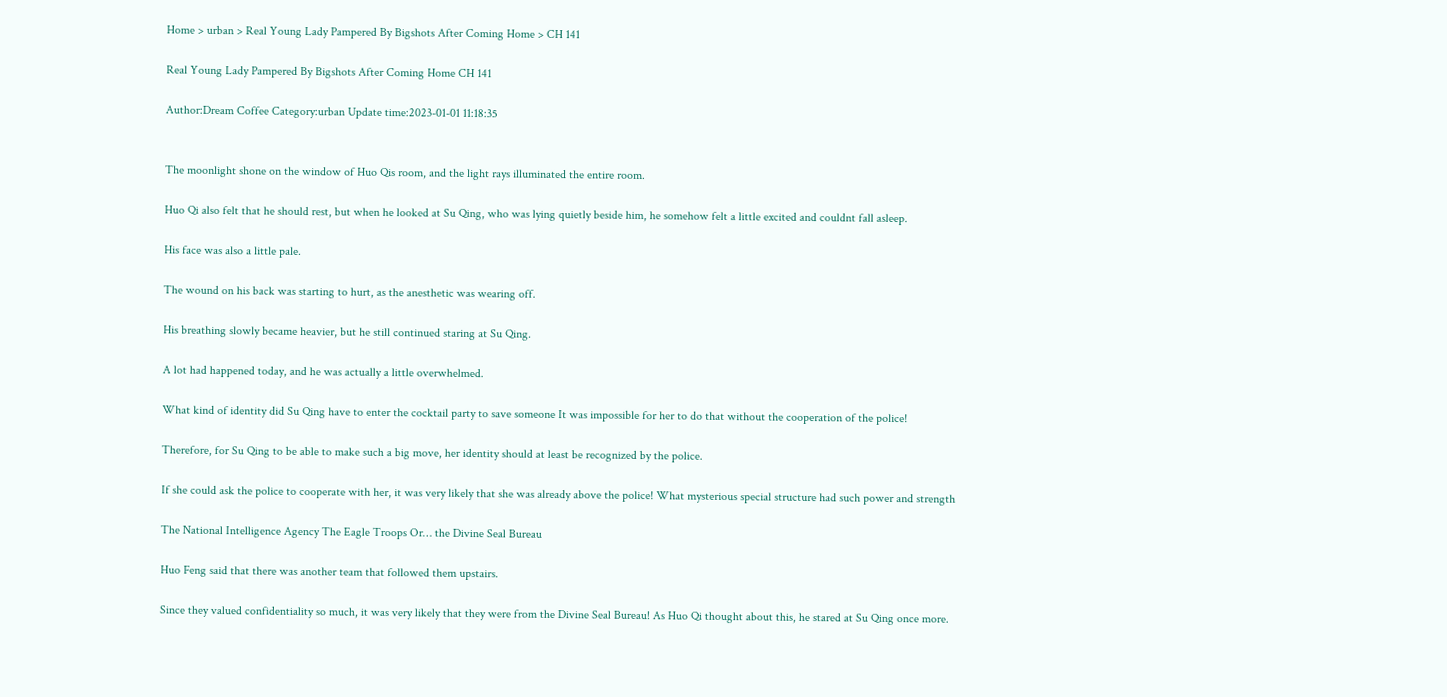Home > urban > Real Young Lady Pampered By Bigshots After Coming Home > CH 141

Real Young Lady Pampered By Bigshots After Coming Home CH 141

Author:Dream Coffee Category:urban Update time:2023-01-01 11:18:35


The moonlight shone on the window of Huo Qis room, and the light rays illuminated the entire room.

Huo Qi also felt that he should rest, but when he looked at Su Qing, who was lying quietly beside him, he somehow felt a little excited and couldnt fall asleep.

His face was also a little pale.

The wound on his back was starting to hurt, as the anesthetic was wearing off.

His breathing slowly became heavier, but he still continued staring at Su Qing.

A lot had happened today, and he was actually a little overwhelmed.

What kind of identity did Su Qing have to enter the cocktail party to save someone It was impossible for her to do that without the cooperation of the police!

Therefore, for Su Qing to be able to make such a big move, her identity should at least be recognized by the police.

If she could ask the police to cooperate with her, it was very likely that she was already above the police! What mysterious special structure had such power and strength

The National Intelligence Agency The Eagle Troops Or… the Divine Seal Bureau

Huo Feng said that there was another team that followed them upstairs.

Since they valued confidentiality so much, it was very likely that they were from the Divine Seal Bureau! As Huo Qi thought about this, he stared at Su Qing once more.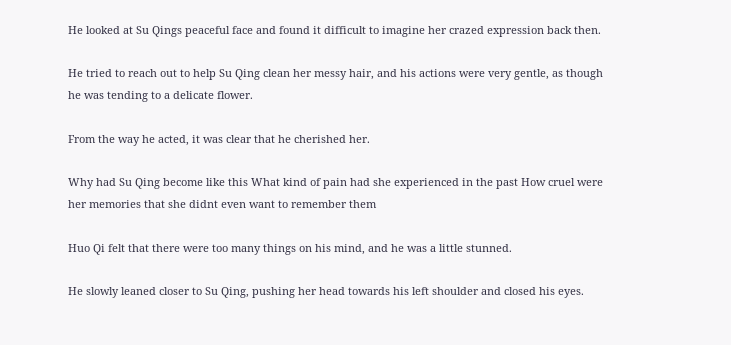He looked at Su Qings peaceful face and found it difficult to imagine her crazed expression back then.

He tried to reach out to help Su Qing clean her messy hair, and his actions were very gentle, as though he was tending to a delicate flower.

From the way he acted, it was clear that he cherished her.

Why had Su Qing become like this What kind of pain had she experienced in the past How cruel were her memories that she didnt even want to remember them

Huo Qi felt that there were too many things on his mind, and he was a little stunned.

He slowly leaned closer to Su Qing, pushing her head towards his left shoulder and closed his eyes.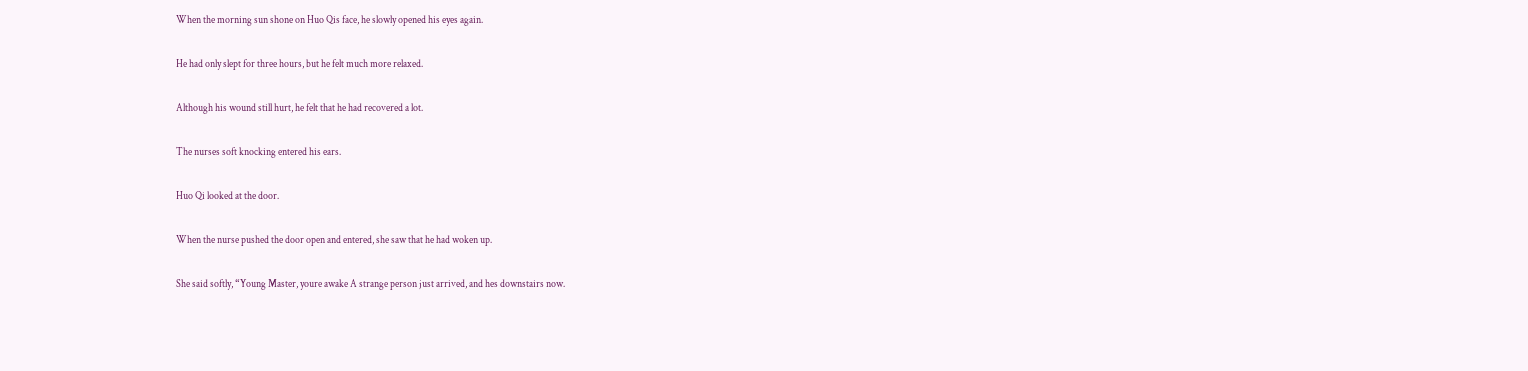When the morning sun shone on Huo Qis face, he slowly opened his eyes again.

He had only slept for three hours, but he felt much more relaxed.

Although his wound still hurt, he felt that he had recovered a lot.

The nurses soft knocking entered his ears.

Huo Qi looked at the door.

When the nurse pushed the door open and entered, she saw that he had woken up.

She said softly, “Young Master, youre awake A strange person just arrived, and hes downstairs now.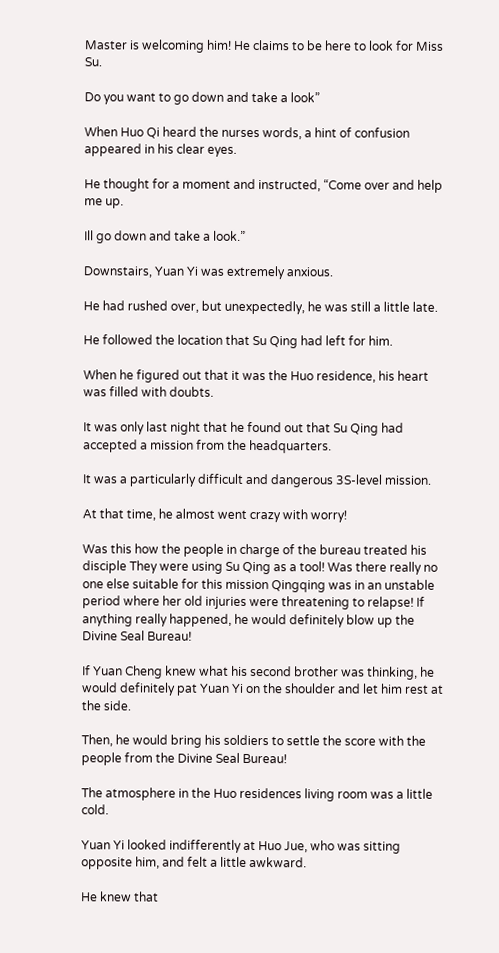Master is welcoming him! He claims to be here to look for Miss Su.

Do you want to go down and take a look”

When Huo Qi heard the nurses words, a hint of confusion appeared in his clear eyes.

He thought for a moment and instructed, “Come over and help me up.

Ill go down and take a look.”

Downstairs, Yuan Yi was extremely anxious.

He had rushed over, but unexpectedly, he was still a little late.

He followed the location that Su Qing had left for him.

When he figured out that it was the Huo residence, his heart was filled with doubts.

It was only last night that he found out that Su Qing had accepted a mission from the headquarters.

It was a particularly difficult and dangerous 3S-level mission.

At that time, he almost went crazy with worry!

Was this how the people in charge of the bureau treated his disciple They were using Su Qing as a tool! Was there really no one else suitable for this mission Qingqing was in an unstable period where her old injuries were threatening to relapse! If anything really happened, he would definitely blow up the Divine Seal Bureau!

If Yuan Cheng knew what his second brother was thinking, he would definitely pat Yuan Yi on the shoulder and let him rest at the side.

Then, he would bring his soldiers to settle the score with the people from the Divine Seal Bureau!

The atmosphere in the Huo residences living room was a little cold.

Yuan Yi looked indifferently at Huo Jue, who was sitting opposite him, and felt a little awkward.

He knew that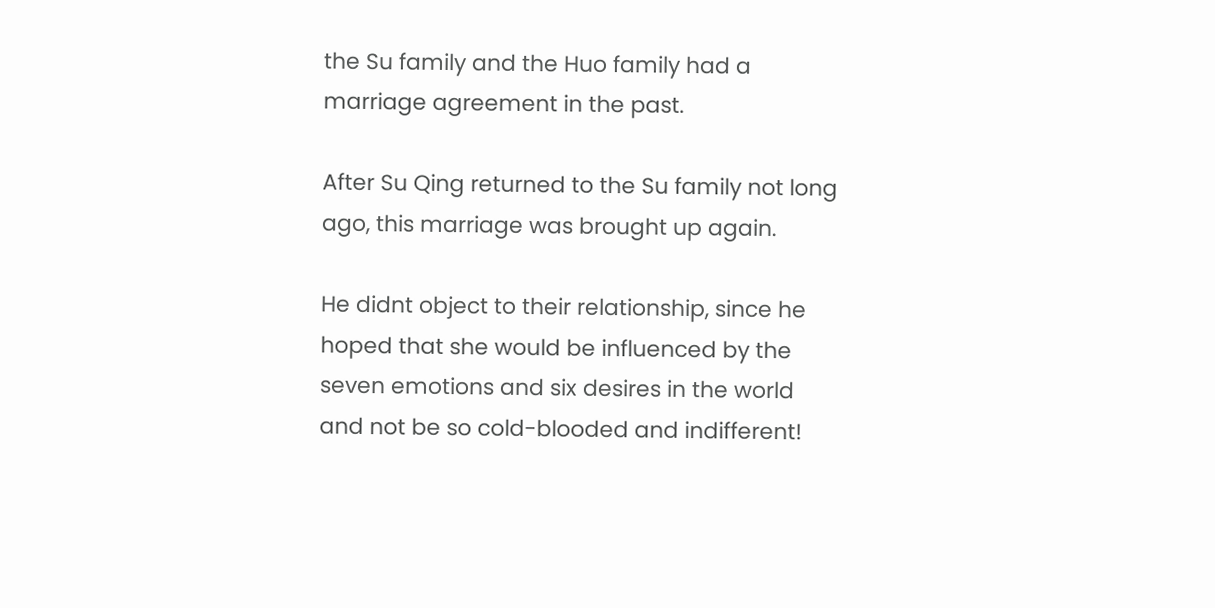the Su family and the Huo family had a marriage agreement in the past.

After Su Qing returned to the Su family not long ago, this marriage was brought up again.

He didnt object to their relationship, since he hoped that she would be influenced by the seven emotions and six desires in the world and not be so cold-blooded and indifferent!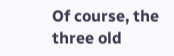Of course, the three old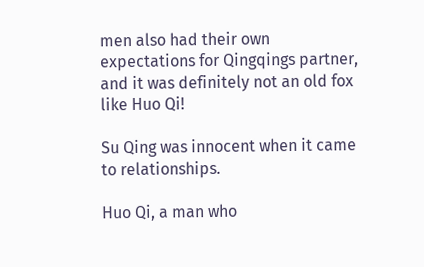men also had their own expectations for Qingqings partner, and it was definitely not an old fox like Huo Qi!

Su Qing was innocent when it came to relationships.

Huo Qi, a man who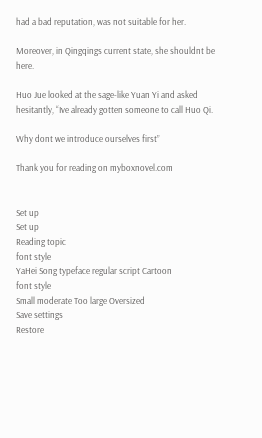had a bad reputation, was not suitable for her.

Moreover, in Qingqings current state, she shouldnt be here.

Huo Jue looked at the sage-like Yuan Yi and asked hesitantly, “Ive already gotten someone to call Huo Qi.

Why dont we introduce ourselves first”

Thank you for reading on myboxnovel.com


Set up
Set up
Reading topic
font style
YaHei Song typeface regular script Cartoon
font style
Small moderate Too large Oversized
Save settings
Restore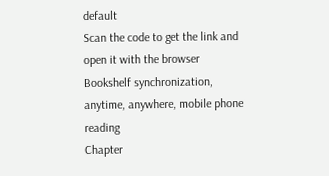default
Scan the code to get the link and open it with the browser
Bookshelf synchronization, anytime, anywhere, mobile phone reading
Chapter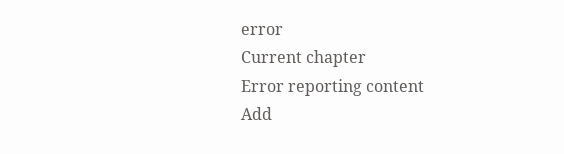error
Current chapter
Error reporting content
Add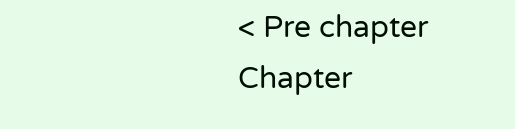< Pre chapter Chapter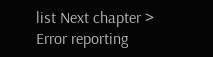list Next chapter > Error reporting